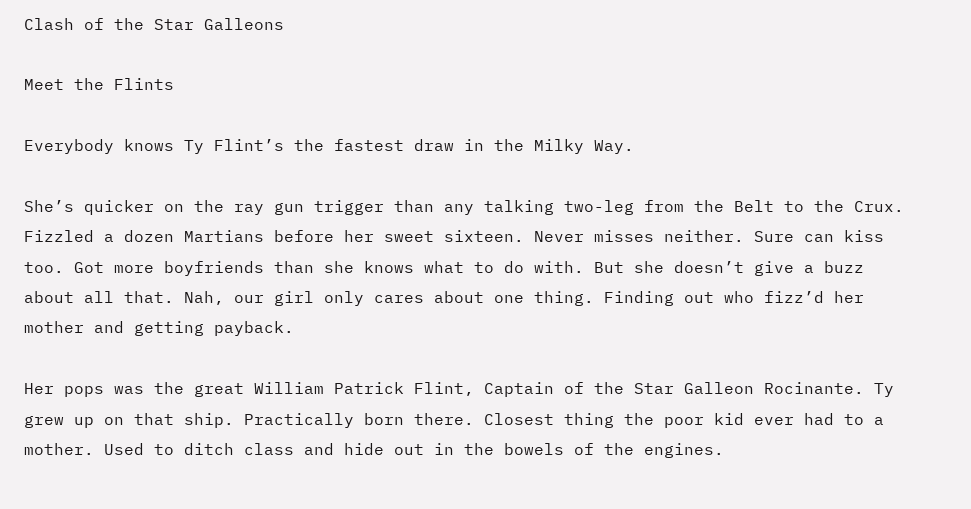Clash of the Star Galleons

Meet the Flints

Everybody knows Ty Flint’s the fastest draw in the Milky Way.

She’s quicker on the ray gun trigger than any talking two-leg from the Belt to the Crux. Fizzled a dozen Martians before her sweet sixteen. Never misses neither. Sure can kiss too. Got more boyfriends than she knows what to do with. But she doesn’t give a buzz about all that. Nah, our girl only cares about one thing. Finding out who fizz’d her mother and getting payback.

Her pops was the great William Patrick Flint, Captain of the Star Galleon Rocinante. Ty grew up on that ship. Practically born there. Closest thing the poor kid ever had to a mother. Used to ditch class and hide out in the bowels of the engines.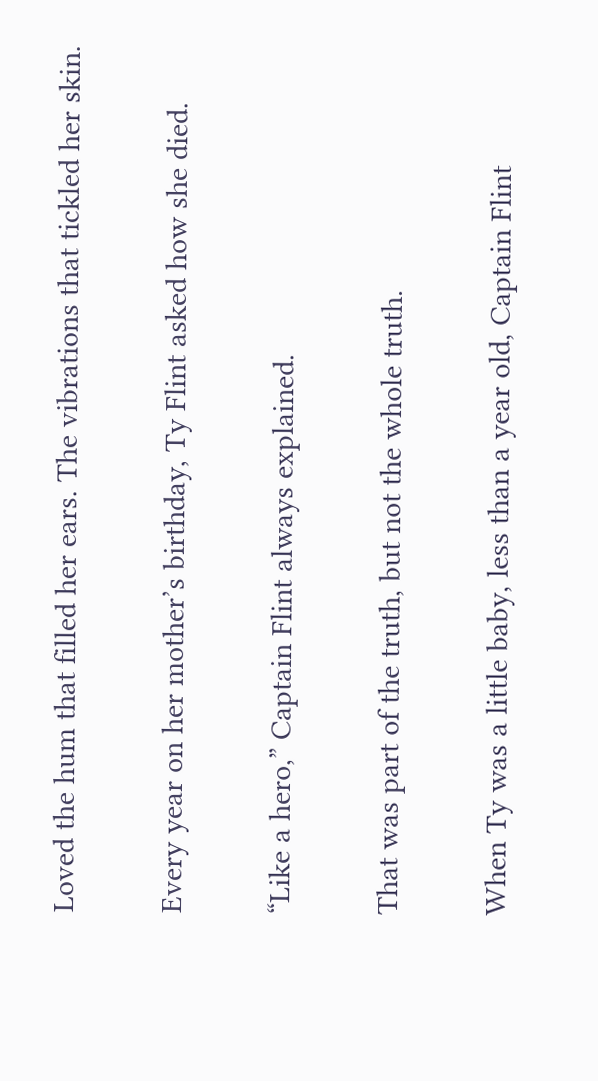Loved the hum that filled her ears. The vibrations that tickled her skin.

Every year on her mother’s birthday, Ty Flint asked how she died.

“Like a hero,” Captain Flint always explained.

That was part of the truth, but not the whole truth.

When Ty was a little baby, less than a year old, Captain Flint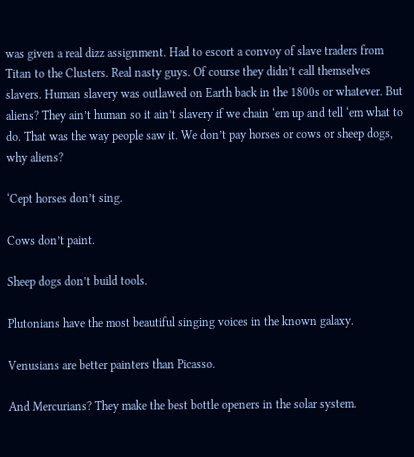was given a real dizz assignment. Had to escort a convoy of slave traders from Titan to the Clusters. Real nasty guys. Of course they didn’t call themselves slavers. Human slavery was outlawed on Earth back in the 1800s or whatever. But aliens? They ain’t human so it ain’t slavery if we chain ‘em up and tell ‘em what to do. That was the way people saw it. We don’t pay horses or cows or sheep dogs, why aliens?

‘Cept horses don’t sing.

Cows don’t paint.

Sheep dogs don’t build tools.

Plutonians have the most beautiful singing voices in the known galaxy.

Venusians are better painters than Picasso.

And Mercurians? They make the best bottle openers in the solar system.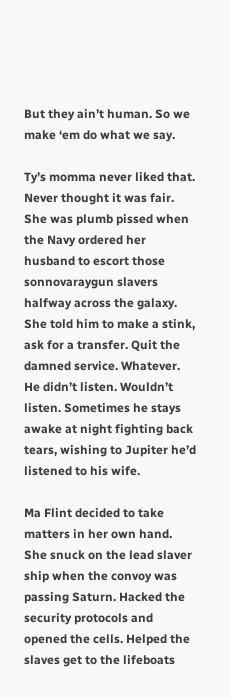But they ain’t human. So we make ‘em do what we say.

Ty’s momma never liked that. Never thought it was fair. She was plumb pissed when the Navy ordered her husband to escort those sonnovaraygun slavers halfway across the galaxy. She told him to make a stink, ask for a transfer. Quit the damned service. Whatever. He didn’t listen. Wouldn’t listen. Sometimes he stays awake at night fighting back tears, wishing to Jupiter he’d listened to his wife.

Ma Flint decided to take matters in her own hand. She snuck on the lead slaver ship when the convoy was passing Saturn. Hacked the security protocols and opened the cells. Helped the slaves get to the lifeboats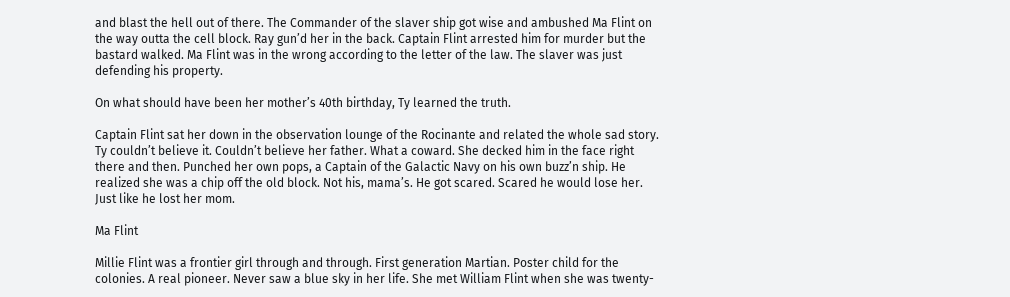and blast the hell out of there. The Commander of the slaver ship got wise and ambushed Ma Flint on the way outta the cell block. Ray gun’d her in the back. Captain Flint arrested him for murder but the bastard walked. Ma Flint was in the wrong according to the letter of the law. The slaver was just defending his property.

On what should have been her mother’s 40th birthday, Ty learned the truth.

Captain Flint sat her down in the observation lounge of the Rocinante and related the whole sad story. Ty couldn’t believe it. Couldn’t believe her father. What a coward. She decked him in the face right there and then. Punched her own pops, a Captain of the Galactic Navy on his own buzz’n ship. He realized she was a chip off the old block. Not his, mama’s. He got scared. Scared he would lose her. Just like he lost her mom.

Ma Flint

Millie Flint was a frontier girl through and through. First generation Martian. Poster child for the colonies. A real pioneer. Never saw a blue sky in her life. She met William Flint when she was twenty-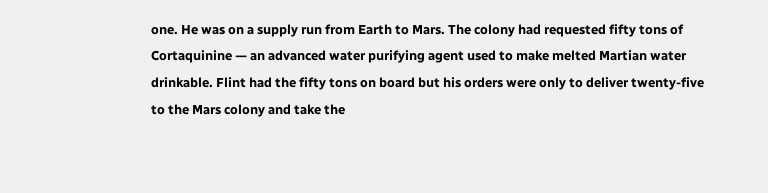one. He was on a supply run from Earth to Mars. The colony had requested fifty tons of Cortaquinine — an advanced water purifying agent used to make melted Martian water drinkable. Flint had the fifty tons on board but his orders were only to deliver twenty-five to the Mars colony and take the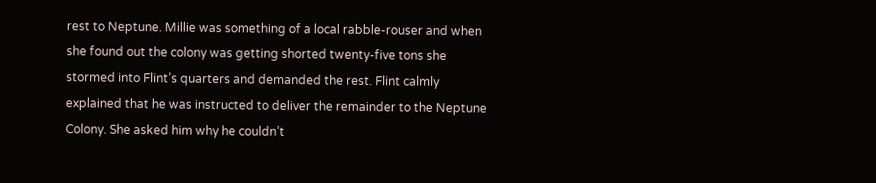rest to Neptune. Millie was something of a local rabble-rouser and when she found out the colony was getting shorted twenty-five tons she stormed into Flint’s quarters and demanded the rest. Flint calmly explained that he was instructed to deliver the remainder to the Neptune Colony. She asked him why he couldn’t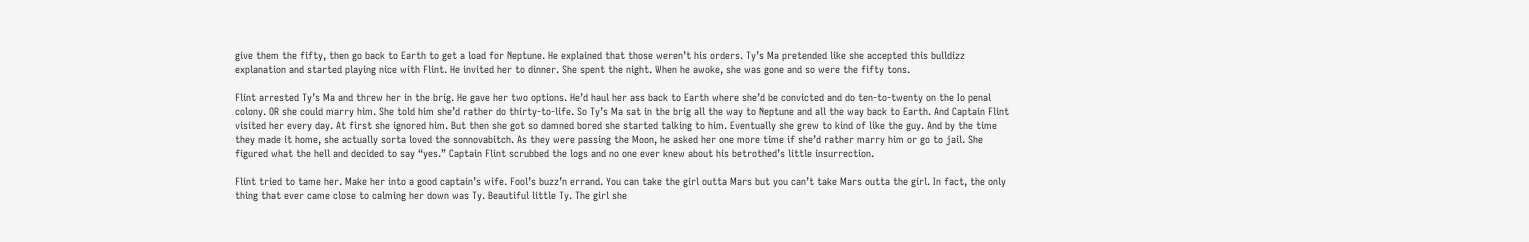give them the fifty, then go back to Earth to get a load for Neptune. He explained that those weren’t his orders. Ty’s Ma pretended like she accepted this bulldizz explanation and started playing nice with Flint. He invited her to dinner. She spent the night. When he awoke, she was gone and so were the fifty tons.

Flint arrested Ty’s Ma and threw her in the brig. He gave her two options. He’d haul her ass back to Earth where she’d be convicted and do ten-to-twenty on the Io penal colony. OR she could marry him. She told him she’d rather do thirty-to-life. So Ty’s Ma sat in the brig all the way to Neptune and all the way back to Earth. And Captain Flint visited her every day. At first she ignored him. But then she got so damned bored she started talking to him. Eventually she grew to kind of like the guy. And by the time they made it home, she actually sorta loved the sonnovabitch. As they were passing the Moon, he asked her one more time if she’d rather marry him or go to jail. She figured what the hell and decided to say “yes.” Captain Flint scrubbed the logs and no one ever knew about his betrothed’s little insurrection.

Flint tried to tame her. Make her into a good captain’s wife. Fool’s buzz’n errand. You can take the girl outta Mars but you can’t take Mars outta the girl. In fact, the only thing that ever came close to calming her down was Ty. Beautiful little Ty. The girl she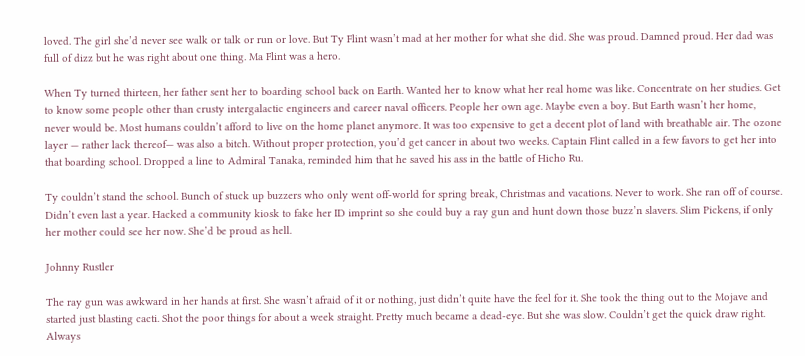loved. The girl she’d never see walk or talk or run or love. But Ty Flint wasn’t mad at her mother for what she did. She was proud. Damned proud. Her dad was full of dizz but he was right about one thing. Ma Flint was a hero.

When Ty turned thirteen, her father sent her to boarding school back on Earth. Wanted her to know what her real home was like. Concentrate on her studies. Get to know some people other than crusty intergalactic engineers and career naval officers. People her own age. Maybe even a boy. But Earth wasn’t her home, never would be. Most humans couldn’t afford to live on the home planet anymore. It was too expensive to get a decent plot of land with breathable air. The ozone layer — rather lack thereof— was also a bitch. Without proper protection, you’d get cancer in about two weeks. Captain Flint called in a few favors to get her into that boarding school. Dropped a line to Admiral Tanaka, reminded him that he saved his ass in the battle of Hicho Ru.

Ty couldn’t stand the school. Bunch of stuck up buzzers who only went off-world for spring break, Christmas and vacations. Never to work. She ran off of course. Didn’t even last a year. Hacked a community kiosk to fake her ID imprint so she could buy a ray gun and hunt down those buzz’n slavers. Slim Pickens, if only her mother could see her now. She’d be proud as hell.

Johnny Rustler

The ray gun was awkward in her hands at first. She wasn’t afraid of it or nothing, just didn’t quite have the feel for it. She took the thing out to the Mojave and started just blasting cacti. Shot the poor things for about a week straight. Pretty much became a dead-eye. But she was slow. Couldn’t get the quick draw right. Always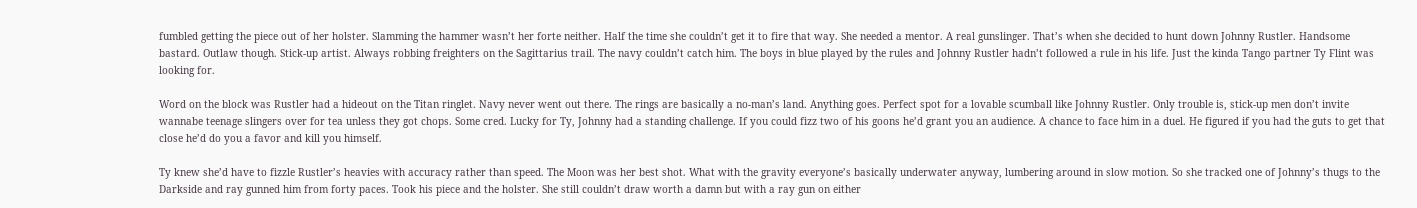fumbled getting the piece out of her holster. Slamming the hammer wasn’t her forte neither. Half the time she couldn’t get it to fire that way. She needed a mentor. A real gunslinger. That’s when she decided to hunt down Johnny Rustler. Handsome bastard. Outlaw though. Stick-up artist. Always robbing freighters on the Sagittarius trail. The navy couldn’t catch him. The boys in blue played by the rules and Johnny Rustler hadn’t followed a rule in his life. Just the kinda Tango partner Ty Flint was looking for.

Word on the block was Rustler had a hideout on the Titan ringlet. Navy never went out there. The rings are basically a no-man’s land. Anything goes. Perfect spot for a lovable scumball like Johnny Rustler. Only trouble is, stick-up men don’t invite wannabe teenage slingers over for tea unless they got chops. Some cred. Lucky for Ty, Johnny had a standing challenge. If you could fizz two of his goons he’d grant you an audience. A chance to face him in a duel. He figured if you had the guts to get that close he’d do you a favor and kill you himself.

Ty knew she’d have to fizzle Rustler’s heavies with accuracy rather than speed. The Moon was her best shot. What with the gravity everyone’s basically underwater anyway, lumbering around in slow motion. So she tracked one of Johnny’s thugs to the Darkside and ray gunned him from forty paces. Took his piece and the holster. She still couldn’t draw worth a damn but with a ray gun on either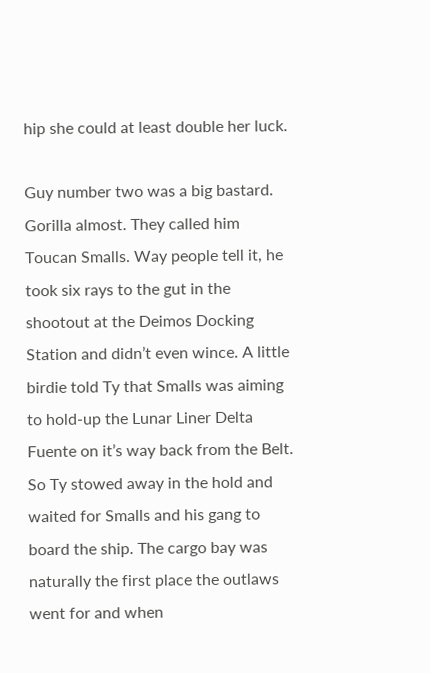hip she could at least double her luck.

Guy number two was a big bastard. Gorilla almost. They called him Toucan Smalls. Way people tell it, he took six rays to the gut in the shootout at the Deimos Docking Station and didn’t even wince. A little birdie told Ty that Smalls was aiming to hold-up the Lunar Liner Delta Fuente on it’s way back from the Belt. So Ty stowed away in the hold and waited for Smalls and his gang to board the ship. The cargo bay was naturally the first place the outlaws went for and when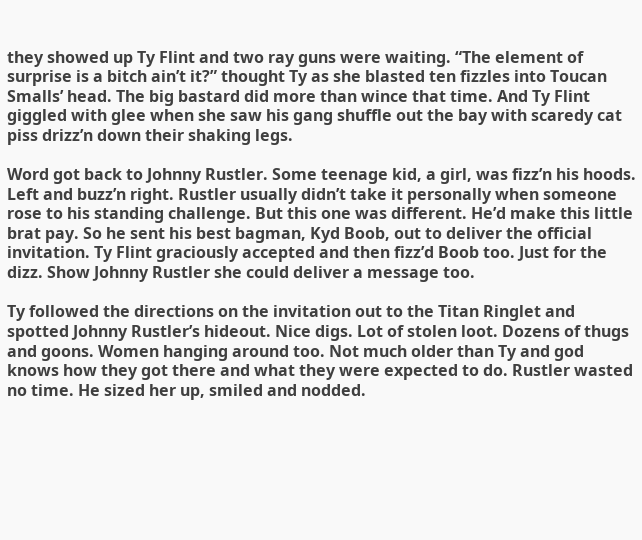they showed up Ty Flint and two ray guns were waiting. “The element of surprise is a bitch ain’t it?” thought Ty as she blasted ten fizzles into Toucan Smalls’ head. The big bastard did more than wince that time. And Ty Flint giggled with glee when she saw his gang shuffle out the bay with scaredy cat piss drizz’n down their shaking legs.

Word got back to Johnny Rustler. Some teenage kid, a girl, was fizz’n his hoods. Left and buzz’n right. Rustler usually didn’t take it personally when someone rose to his standing challenge. But this one was different. He’d make this little brat pay. So he sent his best bagman, Kyd Boob, out to deliver the official invitation. Ty Flint graciously accepted and then fizz’d Boob too. Just for the dizz. Show Johnny Rustler she could deliver a message too.

Ty followed the directions on the invitation out to the Titan Ringlet and spotted Johnny Rustler’s hideout. Nice digs. Lot of stolen loot. Dozens of thugs and goons. Women hanging around too. Not much older than Ty and god knows how they got there and what they were expected to do. Rustler wasted no time. He sized her up, smiled and nodded.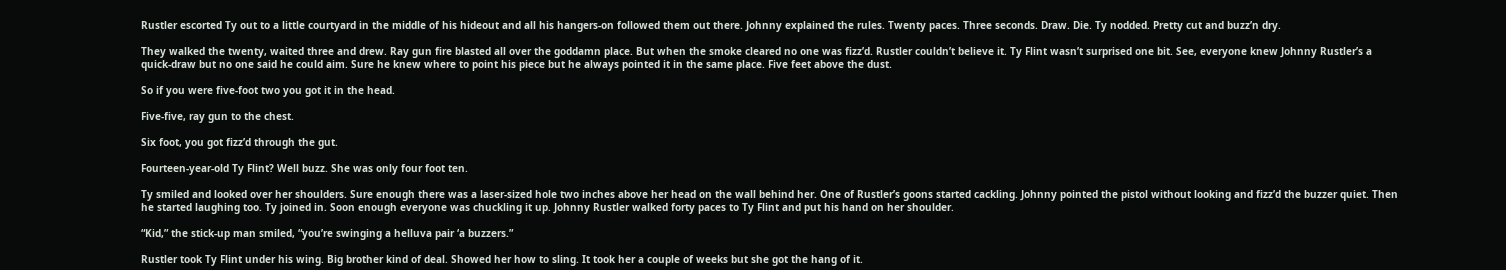Rustler escorted Ty out to a little courtyard in the middle of his hideout and all his hangers-on followed them out there. Johnny explained the rules. Twenty paces. Three seconds. Draw. Die. Ty nodded. Pretty cut and buzz’n dry.

They walked the twenty, waited three and drew. Ray gun fire blasted all over the goddamn place. But when the smoke cleared no one was fizz’d. Rustler couldn’t believe it. Ty Flint wasn’t surprised one bit. See, everyone knew Johnny Rustler’s a quick-draw but no one said he could aim. Sure he knew where to point his piece but he always pointed it in the same place. Five feet above the dust.

So if you were five-foot two you got it in the head.

Five-five, ray gun to the chest.

Six foot, you got fizz’d through the gut.

Fourteen-year-old Ty Flint? Well buzz. She was only four foot ten.

Ty smiled and looked over her shoulders. Sure enough there was a laser-sized hole two inches above her head on the wall behind her. One of Rustler’s goons started cackling. Johnny pointed the pistol without looking and fizz’d the buzzer quiet. Then he started laughing too. Ty joined in. Soon enough everyone was chuckling it up. Johnny Rustler walked forty paces to Ty Flint and put his hand on her shoulder.

“Kid,” the stick-up man smiled, “you’re swinging a helluva pair ‘a buzzers.”

Rustler took Ty Flint under his wing. Big brother kind of deal. Showed her how to sling. It took her a couple of weeks but she got the hang of it.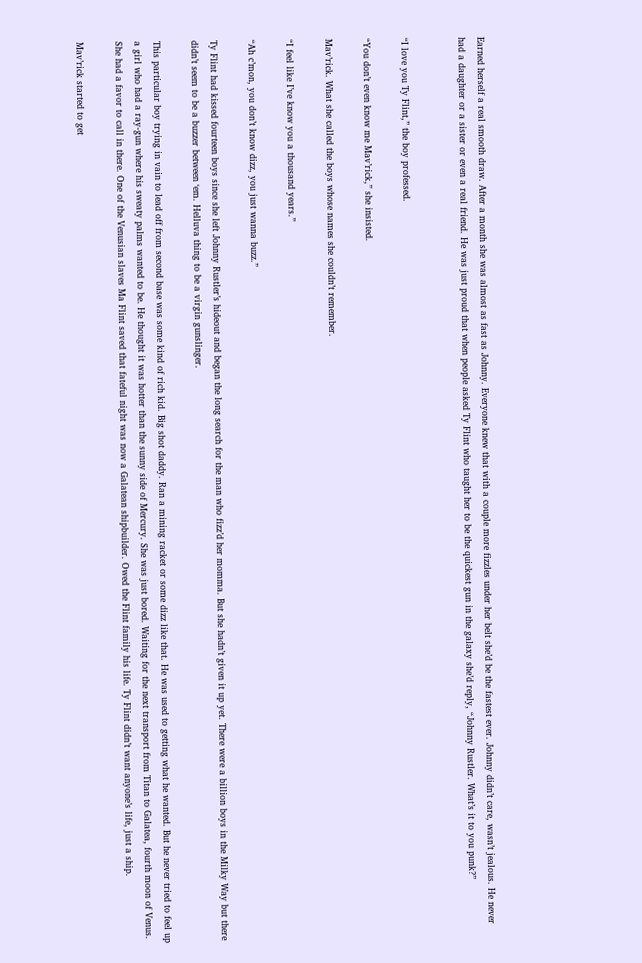Earned herself a real smooth draw. After a month she was almost as fast as Johnny. Everyone knew that with a couple more fizzles under her belt she’d be the fastest ever. Johnny didn’t care, wasn’t jealous. He never had a daughter or a sister or even a real friend. He was just proud that when people asked Ty Flint who taught her to be the quickest gun in the galaxy she’d reply, “Johnny Rustler. What’s it to you punk?”


“I love you Ty Flint,” the boy professed.

“You don’t even know me Mav’rick,” she insisted.

Mav’rick. What she called the boys whose names she couldn’t remember.

“I feel like I’ve know you a thousand years.”

“Ah c’mon, you don’t know dizz, you just wanna buzz.”

Ty Flint had kissed fourteen boys since she left Johnny Rustler’s hideout and began the long search for the man who fizz’d her momma. But she hadn’t given it up yet. There were a billion boys in the Milky Way but there didn’t seem to be a buzzer between ‘em. Helluva thing to be a virgin gunslinger.

This particular boy trying in vain to lead off from second base was some kind of rich kid. Big shot daddy. Ran a mining racket or some dizz like that. He was used to getting what he wanted. But he never tried to feel up a girl who had a ray-gun where his sweaty palms wanted to be. He thought it was hotter than the sunny side of Mercury. She was just bored. Waiting for the next transport from Titan to Galatea, fourth moon of Venus. She had a favor to call in there. One of the Venusian slaves Ma Flint saved that fateful night was now a Galatean shipbuilder. Owed the Flint family his life. Ty Flint didn’t want anyone’s life, just a ship.

Mav’rick started to get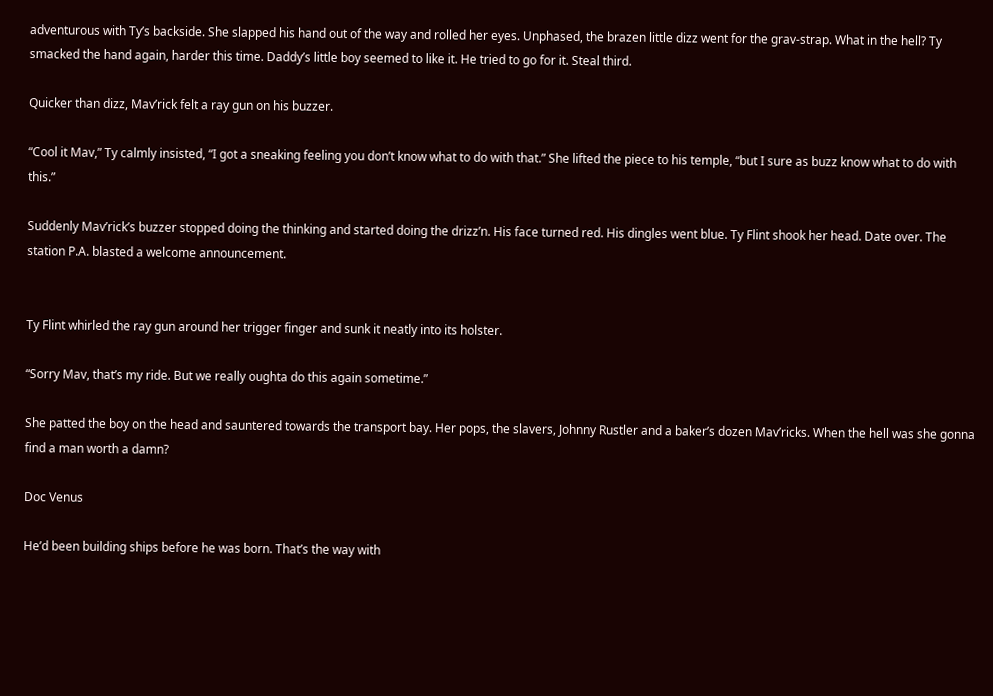adventurous with Ty’s backside. She slapped his hand out of the way and rolled her eyes. Unphased, the brazen little dizz went for the grav-strap. What in the hell? Ty smacked the hand again, harder this time. Daddy’s little boy seemed to like it. He tried to go for it. Steal third.

Quicker than dizz, Mav’rick felt a ray gun on his buzzer.

“Cool it Mav,” Ty calmly insisted, “I got a sneaking feeling you don’t know what to do with that.” She lifted the piece to his temple, “but I sure as buzz know what to do with this.”

Suddenly Mav’rick’s buzzer stopped doing the thinking and started doing the drizz’n. His face turned red. His dingles went blue. Ty Flint shook her head. Date over. The station P.A. blasted a welcome announcement.


Ty Flint whirled the ray gun around her trigger finger and sunk it neatly into its holster.

“Sorry Mav, that’s my ride. But we really oughta do this again sometime.”

She patted the boy on the head and sauntered towards the transport bay. Her pops, the slavers, Johnny Rustler and a baker’s dozen Mav’ricks. When the hell was she gonna find a man worth a damn?

Doc Venus

He’d been building ships before he was born. That’s the way with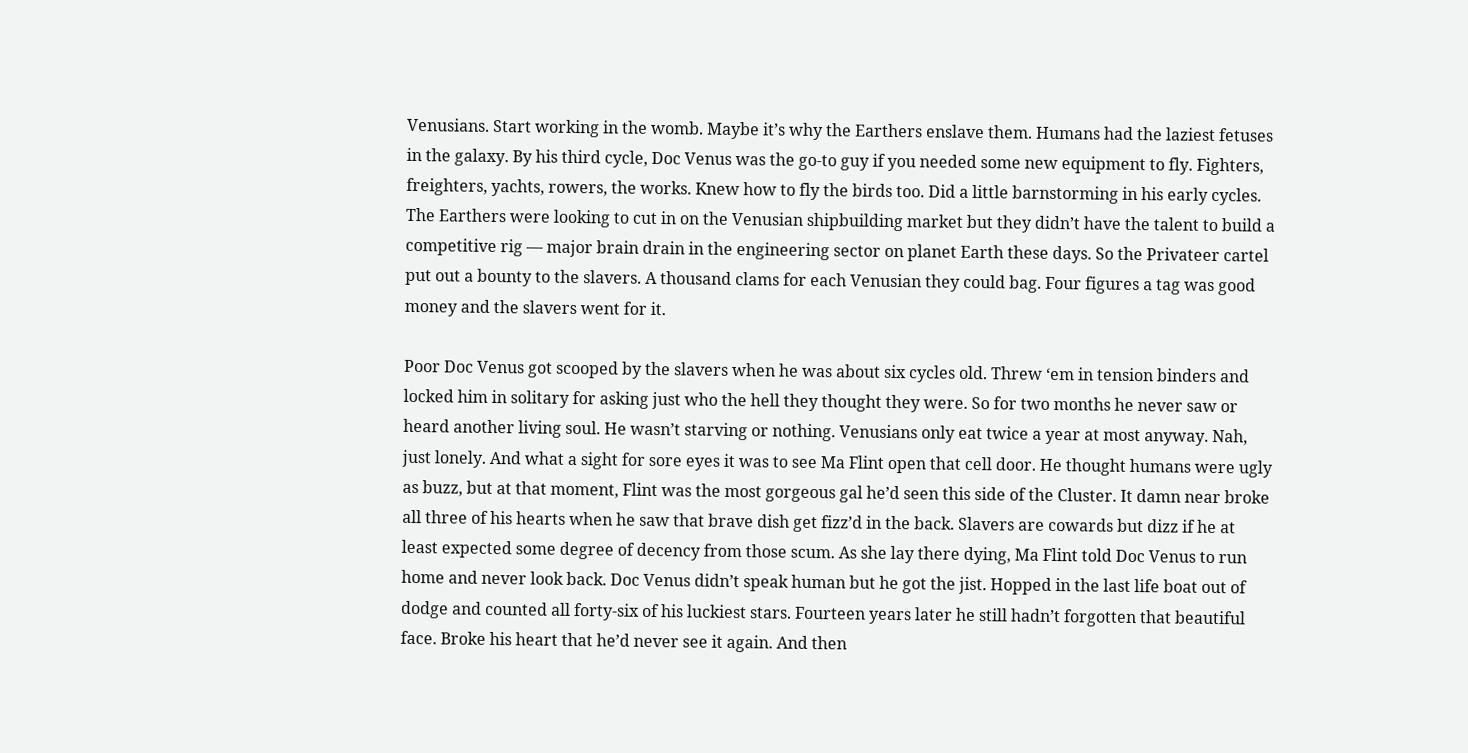Venusians. Start working in the womb. Maybe it’s why the Earthers enslave them. Humans had the laziest fetuses in the galaxy. By his third cycle, Doc Venus was the go-to guy if you needed some new equipment to fly. Fighters, freighters, yachts, rowers, the works. Knew how to fly the birds too. Did a little barnstorming in his early cycles. The Earthers were looking to cut in on the Venusian shipbuilding market but they didn’t have the talent to build a competitive rig — major brain drain in the engineering sector on planet Earth these days. So the Privateer cartel put out a bounty to the slavers. A thousand clams for each Venusian they could bag. Four figures a tag was good money and the slavers went for it.

Poor Doc Venus got scooped by the slavers when he was about six cycles old. Threw ‘em in tension binders and locked him in solitary for asking just who the hell they thought they were. So for two months he never saw or heard another living soul. He wasn’t starving or nothing. Venusians only eat twice a year at most anyway. Nah, just lonely. And what a sight for sore eyes it was to see Ma Flint open that cell door. He thought humans were ugly as buzz, but at that moment, Flint was the most gorgeous gal he’d seen this side of the Cluster. It damn near broke all three of his hearts when he saw that brave dish get fizz’d in the back. Slavers are cowards but dizz if he at least expected some degree of decency from those scum. As she lay there dying, Ma Flint told Doc Venus to run home and never look back. Doc Venus didn’t speak human but he got the jist. Hopped in the last life boat out of dodge and counted all forty-six of his luckiest stars. Fourteen years later he still hadn’t forgotten that beautiful face. Broke his heart that he’d never see it again. And then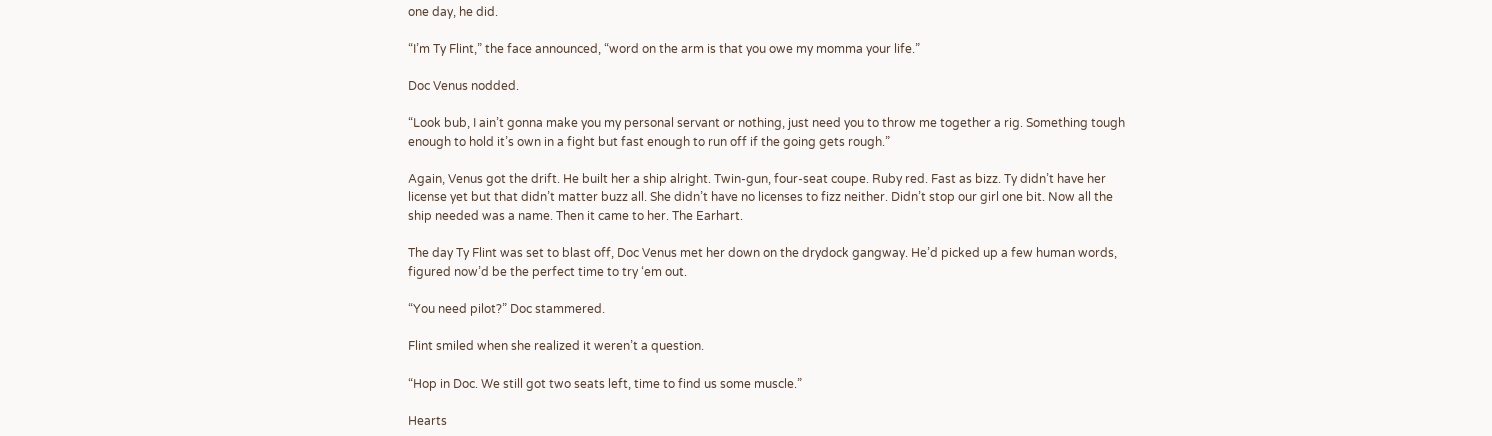one day, he did.

“I’m Ty Flint,” the face announced, “word on the arm is that you owe my momma your life.”

Doc Venus nodded.

“Look bub, I ain’t gonna make you my personal servant or nothing, just need you to throw me together a rig. Something tough enough to hold it’s own in a fight but fast enough to run off if the going gets rough.”

Again, Venus got the drift. He built her a ship alright. Twin-gun, four-seat coupe. Ruby red. Fast as bizz. Ty didn’t have her license yet but that didn’t matter buzz all. She didn’t have no licenses to fizz neither. Didn’t stop our girl one bit. Now all the ship needed was a name. Then it came to her. The Earhart.

The day Ty Flint was set to blast off, Doc Venus met her down on the drydock gangway. He’d picked up a few human words, figured now’d be the perfect time to try ‘em out.

“You need pilot?” Doc stammered.

Flint smiled when she realized it weren’t a question.

“Hop in Doc. We still got two seats left, time to find us some muscle.”

Hearts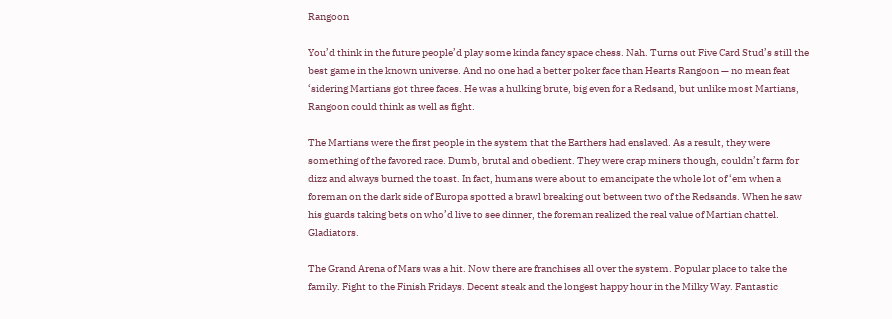Rangoon

You’d think in the future people’d play some kinda fancy space chess. Nah. Turns out Five Card Stud’s still the best game in the known universe. And no one had a better poker face than Hearts Rangoon — no mean feat ‘sidering Martians got three faces. He was a hulking brute, big even for a Redsand, but unlike most Martians, Rangoon could think as well as fight.

The Martians were the first people in the system that the Earthers had enslaved. As a result, they were something of the favored race. Dumb, brutal and obedient. They were crap miners though, couldn’t farm for dizz and always burned the toast. In fact, humans were about to emancipate the whole lot of ‘em when a foreman on the dark side of Europa spotted a brawl breaking out between two of the Redsands. When he saw his guards taking bets on who’d live to see dinner, the foreman realized the real value of Martian chattel. Gladiators.

The Grand Arena of Mars was a hit. Now there are franchises all over the system. Popular place to take the family. Fight to the Finish Fridays. Decent steak and the longest happy hour in the Milky Way. Fantastic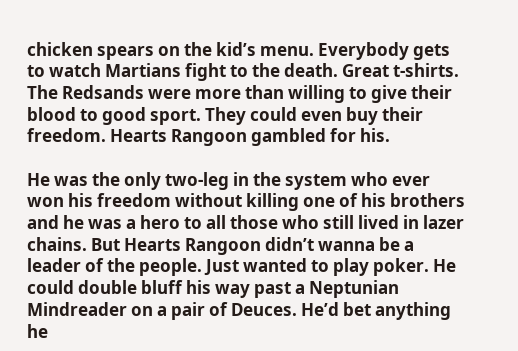chicken spears on the kid’s menu. Everybody gets to watch Martians fight to the death. Great t-shirts. The Redsands were more than willing to give their blood to good sport. They could even buy their freedom. Hearts Rangoon gambled for his.

He was the only two-leg in the system who ever won his freedom without killing one of his brothers and he was a hero to all those who still lived in lazer chains. But Hearts Rangoon didn’t wanna be a leader of the people. Just wanted to play poker. He could double bluff his way past a Neptunian Mindreader on a pair of Deuces. He’d bet anything he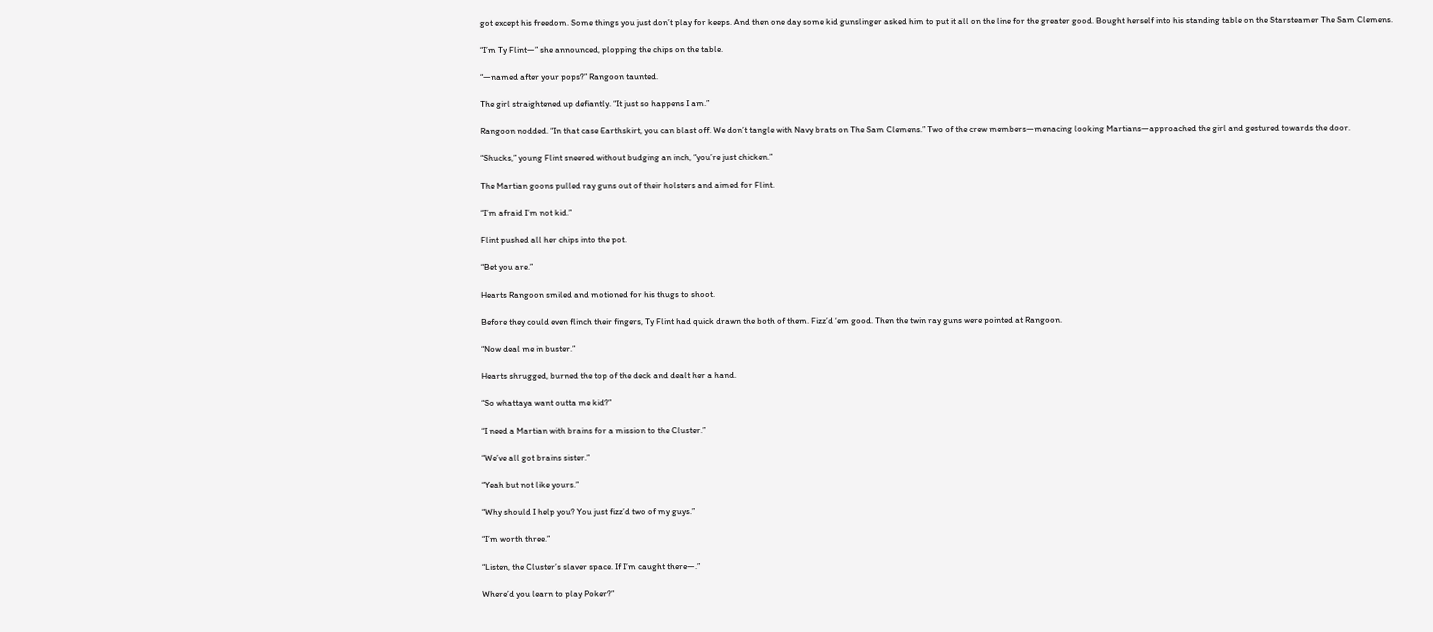got except his freedom. Some things you just don’t play for keeps. And then one day some kid gunslinger asked him to put it all on the line for the greater good. Bought herself into his standing table on the Starsteamer The Sam Clemens.

“I’m Ty Flint—” she announced, plopping the chips on the table.

“—named after your pops?” Rangoon taunted.

The girl straightened up defiantly. “It just so happens I am.”

Rangoon nodded. “In that case Earthskirt, you can blast off. We don’t tangle with Navy brats on The Sam Clemens.” Two of the crew members—menacing looking Martians—approached the girl and gestured towards the door.

“Shucks,” young Flint sneered without budging an inch, “you’re just chicken.”

The Martian goons pulled ray guns out of their holsters and aimed for Flint.

“I’m afraid I’m not kid.”

Flint pushed all her chips into the pot.

“Bet you are.”

Hearts Rangoon smiled and motioned for his thugs to shoot.

Before they could even flinch their fingers, Ty Flint had quick drawn the both of them. Fizz’d ‘em good. Then the twin ray guns were pointed at Rangoon.

“Now deal me in buster.”

Hearts shrugged, burned the top of the deck and dealt her a hand.

“So whattaya want outta me kid?”

“I need a Martian with brains for a mission to the Cluster.”

“We’ve all got brains sister.”

“Yeah but not like yours.”

“Why should I help you? You just fizz’d two of my guys.”

“I’m worth three.”

“Listen, the Cluster’s slaver space. If I’m caught there—.”

Where’d you learn to play Poker?”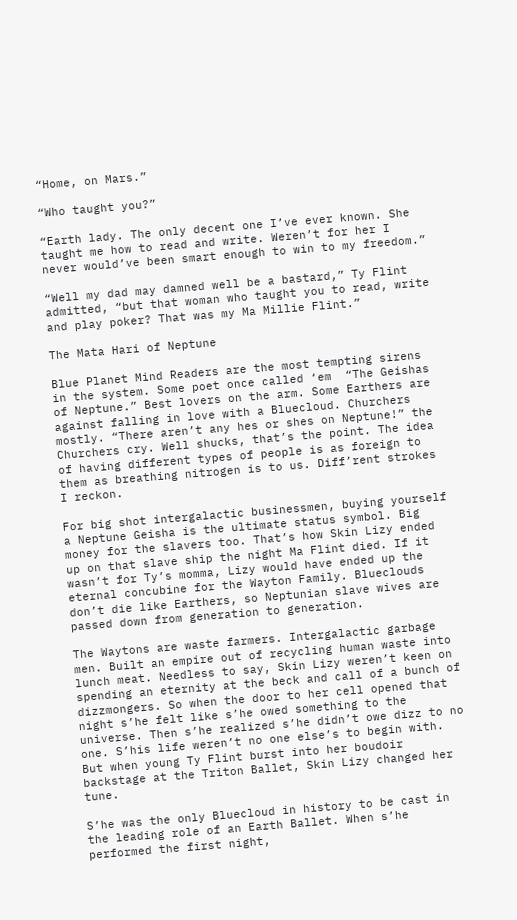“Home, on Mars.”

“Who taught you?”

“Earth lady. The only decent one I’ve ever known. She taught me how to read and write. Weren’t for her I never would’ve been smart enough to win to my freedom.”

“Well my dad may damned well be a bastard,” Ty Flint admitted, “but that woman who taught you to read, write and play poker? That was my Ma Millie Flint.”

The Mata Hari of Neptune

Blue Planet Mind Readers are the most tempting sirens in the system. Some poet once called ‘em  “The Geishas of Neptune.” Best lovers on the arm. Some Earthers are against falling in love with a Bluecloud. Churchers mostly. “There aren’t any hes or shes on Neptune!” the Churchers cry. Well shucks, that’s the point. The idea of having different types of people is as foreign to them as breathing nitrogen is to us. Diff’rent strokes I reckon.

For big shot intergalactic businessmen, buying yourself a Neptune Geisha is the ultimate status symbol. Big money for the slavers too. That’s how Skin Lizy ended up on that slave ship the night Ma Flint died. If it wasn’t for Ty’s momma, Lizy would have ended up the eternal concubine for the Wayton Family. Blueclouds don’t die like Earthers, so Neptunian slave wives are passed down from generation to generation.

The Waytons are waste farmers. Intergalactic garbage men. Built an empire out of recycling human waste into lunch meat. Needless to say, Skin Lizy weren’t keen on spending an eternity at the beck and call of a bunch of dizzmongers. So when the door to her cell opened that night s’he felt like s’he owed something to the universe. Then s’he realized s’he didn’t owe dizz to no one. S’his life weren’t no one else’s to begin with. But when young Ty Flint burst into her boudoir backstage at the Triton Ballet, Skin Lizy changed her tune.

S’he was the only Bluecloud in history to be cast in the leading role of an Earth Ballet. When s’he performed the first night,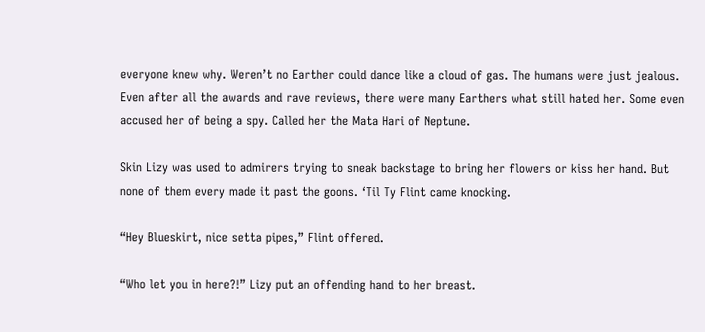everyone knew why. Weren’t no Earther could dance like a cloud of gas. The humans were just jealous. Even after all the awards and rave reviews, there were many Earthers what still hated her. Some even accused her of being a spy. Called her the Mata Hari of Neptune.

Skin Lizy was used to admirers trying to sneak backstage to bring her flowers or kiss her hand. But none of them every made it past the goons. ‘Til Ty Flint came knocking.

“Hey Blueskirt, nice setta pipes,” Flint offered.

“Who let you in here?!” Lizy put an offending hand to her breast.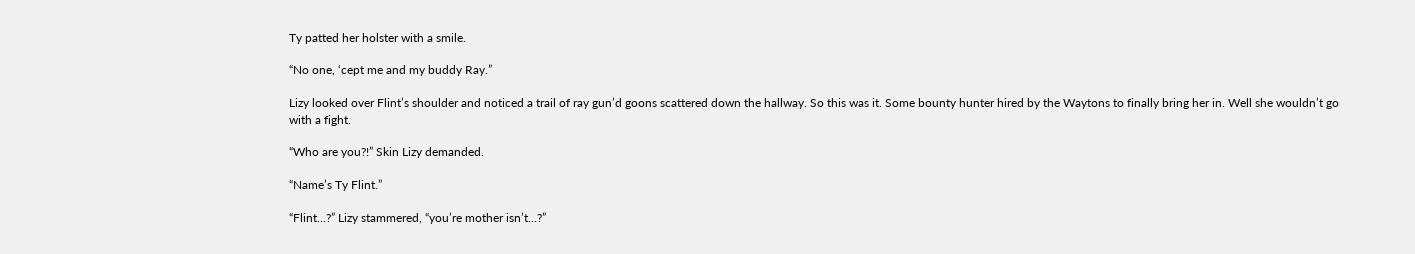Ty patted her holster with a smile.

“No one, ‘cept me and my buddy Ray.”

Lizy looked over Flint’s shoulder and noticed a trail of ray gun’d goons scattered down the hallway. So this was it. Some bounty hunter hired by the Waytons to finally bring her in. Well she wouldn’t go with a fight.

“Who are you?!” Skin Lizy demanded.

“Name’s Ty Flint.”

“Flint…?” Lizy stammered, “you’re mother isn’t…?”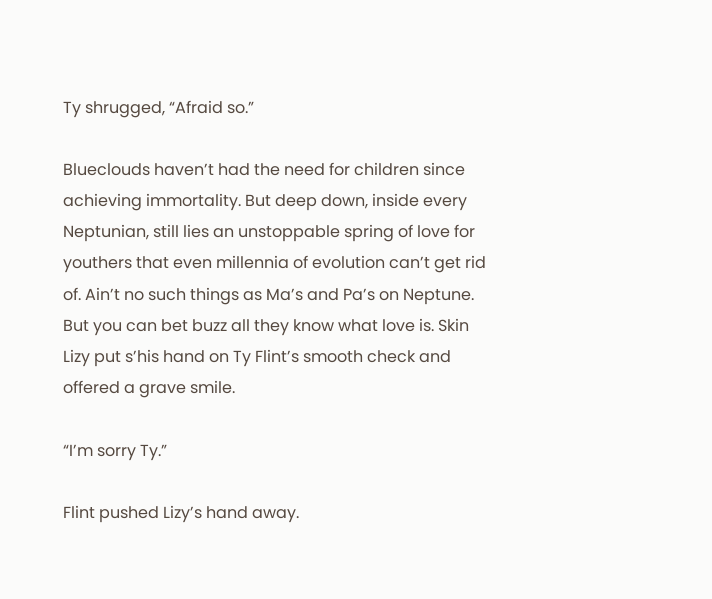Ty shrugged, “Afraid so.”

Blueclouds haven’t had the need for children since achieving immortality. But deep down, inside every Neptunian, still lies an unstoppable spring of love for youthers that even millennia of evolution can’t get rid of. Ain’t no such things as Ma’s and Pa’s on Neptune. But you can bet buzz all they know what love is. Skin Lizy put s’his hand on Ty Flint’s smooth check and offered a grave smile.

“I’m sorry Ty.”

Flint pushed Lizy’s hand away.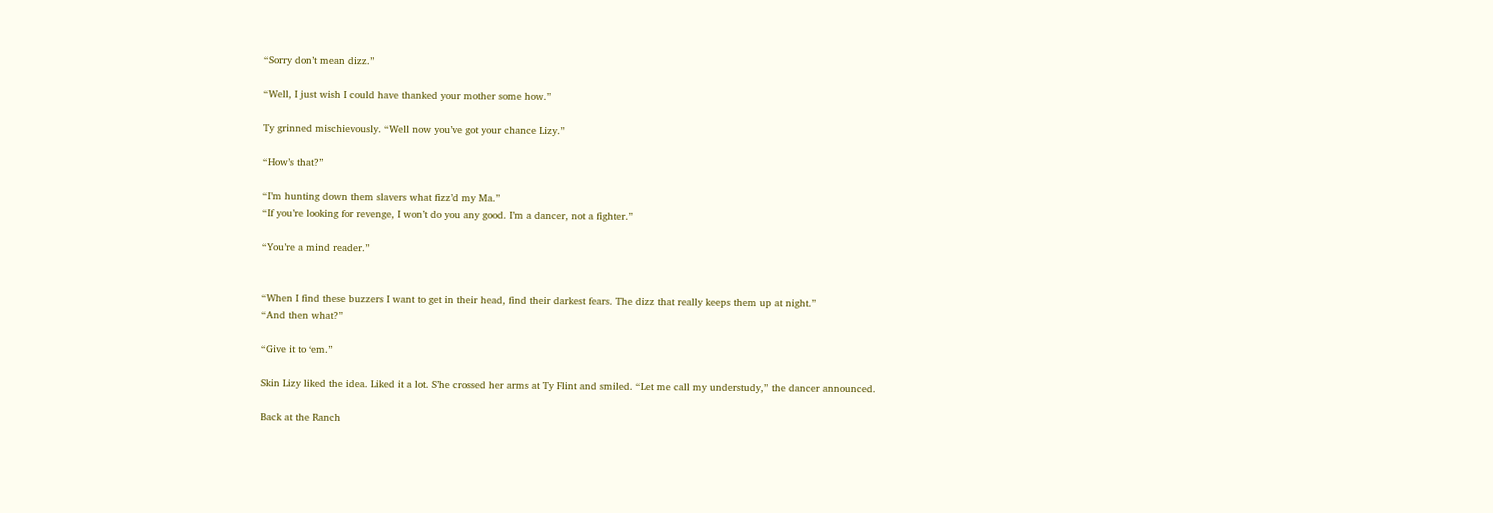“Sorry don’t mean dizz.”

“Well, I just wish I could have thanked your mother some how.”

Ty grinned mischievously. “Well now you’ve got your chance Lizy.”

“How’s that?”

“I’m hunting down them slavers what fizz’d my Ma.”
“If you’re looking for revenge, I won’t do you any good. I’m a dancer, not a fighter.”

“You’re a mind reader.”


“When I find these buzzers I want to get in their head, find their darkest fears. The dizz that really keeps them up at night.”
“And then what?”

“Give it to ‘em.”

Skin Lizy liked the idea. Liked it a lot. S’he crossed her arms at Ty Flint and smiled. “Let me call my understudy,” the dancer announced.

Back at the Ranch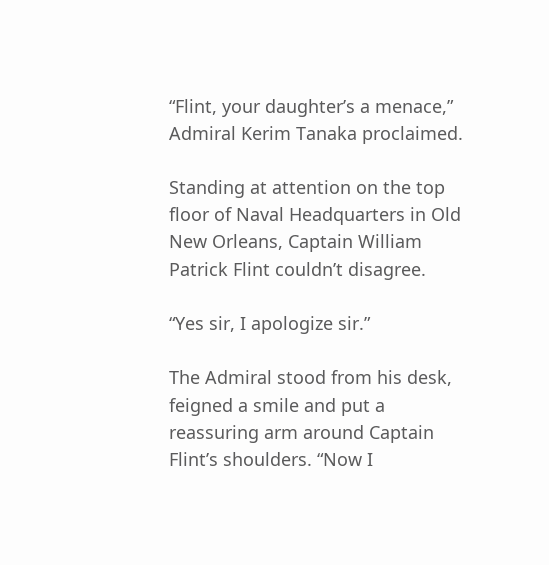“Flint, your daughter’s a menace,” Admiral Kerim Tanaka proclaimed.

Standing at attention on the top floor of Naval Headquarters in Old New Orleans, Captain William Patrick Flint couldn’t disagree.

“Yes sir, I apologize sir.”

The Admiral stood from his desk, feigned a smile and put a reassuring arm around Captain Flint’s shoulders. “Now I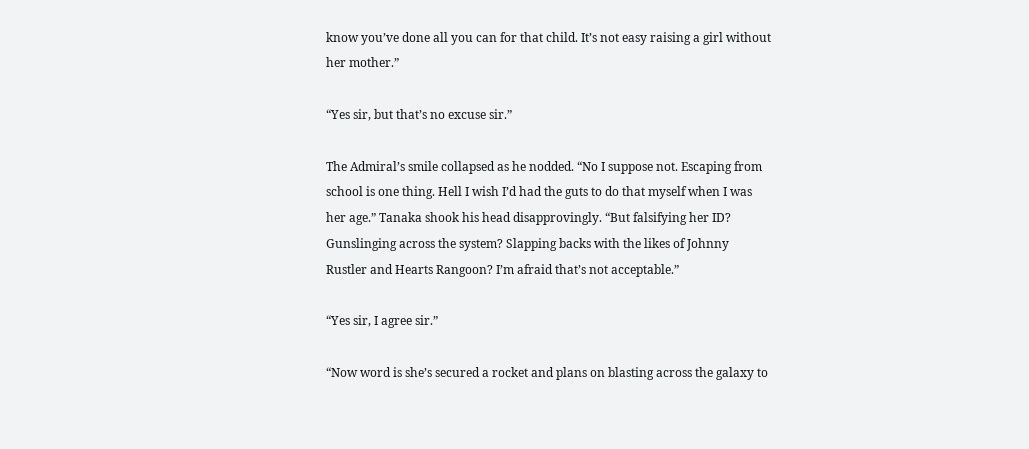know you’ve done all you can for that child. It’s not easy raising a girl without her mother.”

“Yes sir, but that’s no excuse sir.”

The Admiral’s smile collapsed as he nodded. “No I suppose not. Escaping from school is one thing. Hell I wish I’d had the guts to do that myself when I was her age.” Tanaka shook his head disapprovingly. “But falsifying her ID? Gunslinging across the system? Slapping backs with the likes of Johnny Rustler and Hearts Rangoon? I’m afraid that’s not acceptable.”

“Yes sir, I agree sir.”

“Now word is she’s secured a rocket and plans on blasting across the galaxy to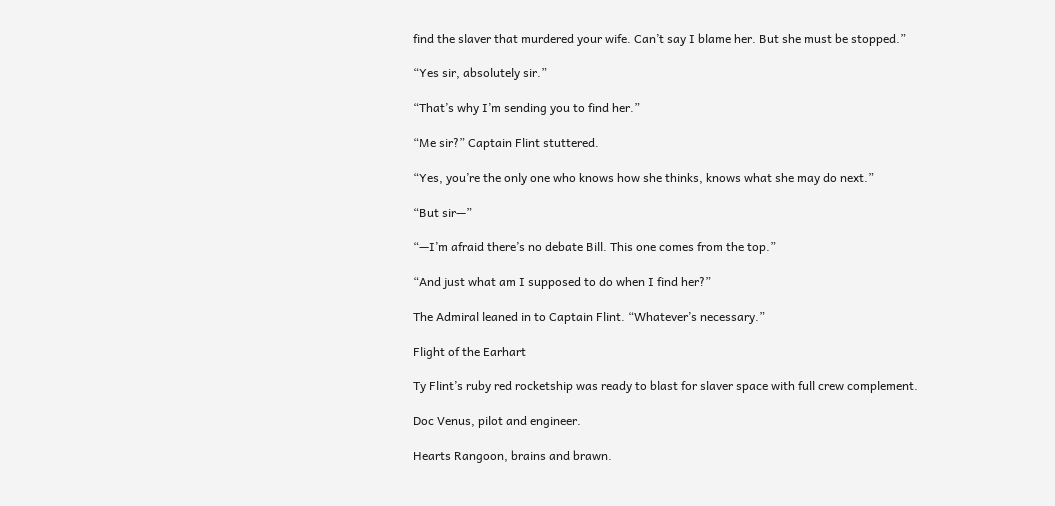find the slaver that murdered your wife. Can’t say I blame her. But she must be stopped.”

“Yes sir, absolutely sir.”

“That’s why I’m sending you to find her.”

“Me sir?” Captain Flint stuttered.

“Yes, you’re the only one who knows how she thinks, knows what she may do next.”

“But sir—”

“—I’m afraid there’s no debate Bill. This one comes from the top.”

“And just what am I supposed to do when I find her?”

The Admiral leaned in to Captain Flint. “Whatever’s necessary.”

Flight of the Earhart

Ty Flint’s ruby red rocketship was ready to blast for slaver space with full crew complement.

Doc Venus, pilot and engineer.

Hearts Rangoon, brains and brawn.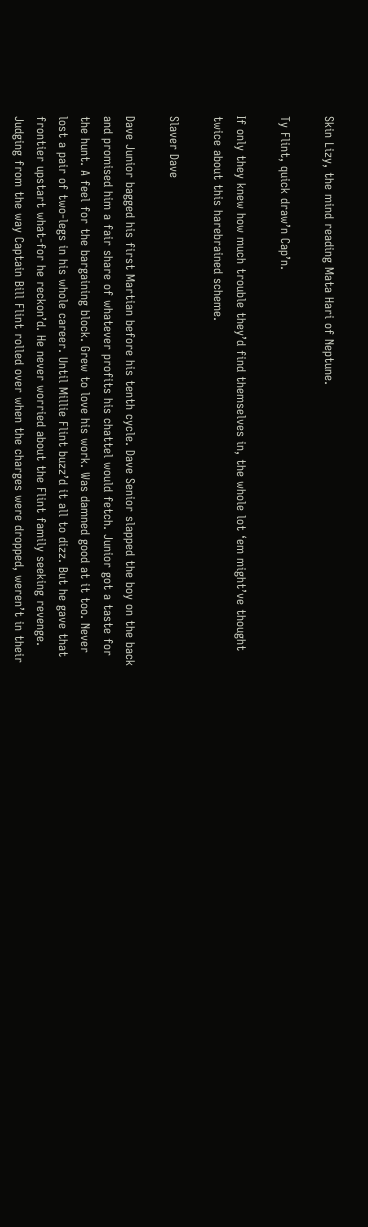Skin Lizy, the mind reading Mata Hari of Neptune.

Ty Flint, quick draw’n Cap’n.

If only they knew how much trouble they’d find themselves in, the whole lot ‘em might’ve thought twice about this harebrained scheme.

Slaver Dave

Dave Junior bagged his first Martian before his tenth cycle. Dave Senior slapped the boy on the back and promised him a fair share of whatever profits his chattel would fetch. Junior got a taste for the hunt. A feel for the bargaining block. Grew to love his work. Was damned good at it too. Never lost a pair of two-legs in his whole career. Until Millie Flint buzz’d it all to dizz. But he gave that frontier upstart what-for he reckon’d. He never worried about the Flint family seeking revenge. Judging from the way Captain Bill Flint rolled over when the charges were dropped, weren’t in their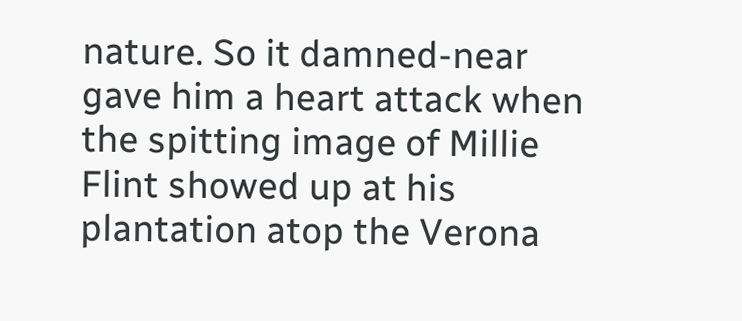nature. So it damned-near gave him a heart attack when the spitting image of Millie Flint showed up at his plantation atop the Verona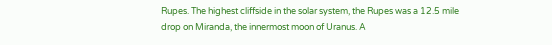Rupes. The highest cliffside in the solar system, the Rupes was a 12.5 mile drop on Miranda, the innermost moon of Uranus. A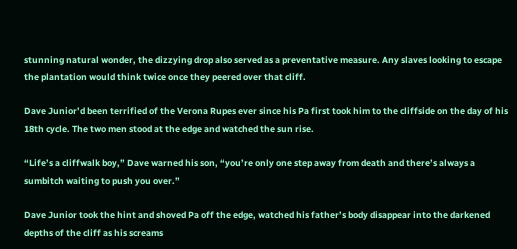stunning natural wonder, the dizzying drop also served as a preventative measure. Any slaves looking to escape the plantation would think twice once they peered over that cliff.

Dave Junior’d been terrified of the Verona Rupes ever since his Pa first took him to the cliffside on the day of his 18th cycle. The two men stood at the edge and watched the sun rise.

“Life’s a cliffwalk boy,” Dave warned his son, “you’re only one step away from death and there’s always a sumbitch waiting to push you over.”

Dave Junior took the hint and shoved Pa off the edge, watched his father’s body disappear into the darkened depths of the cliff as his screams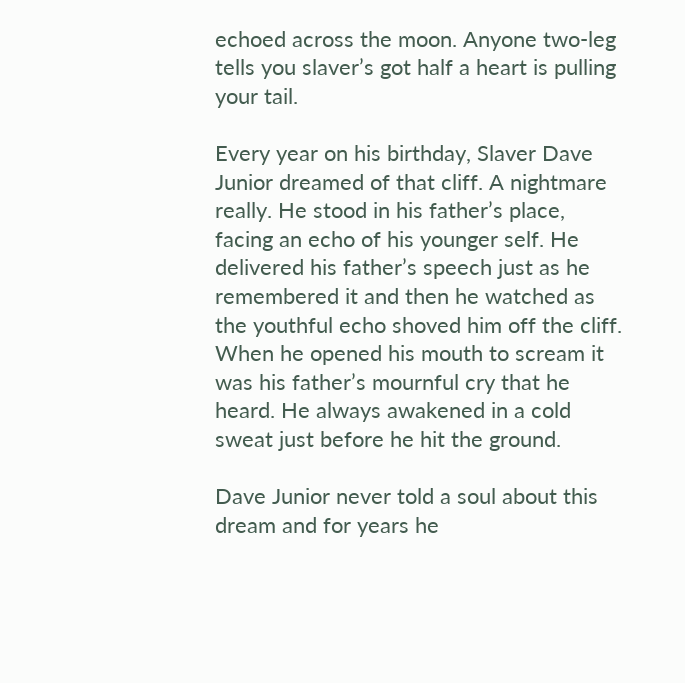echoed across the moon. Anyone two-leg tells you slaver’s got half a heart is pulling your tail.

Every year on his birthday, Slaver Dave Junior dreamed of that cliff. A nightmare really. He stood in his father’s place, facing an echo of his younger self. He delivered his father’s speech just as he remembered it and then he watched as the youthful echo shoved him off the cliff. When he opened his mouth to scream it was his father’s mournful cry that he heard. He always awakened in a cold sweat just before he hit the ground.

Dave Junior never told a soul about this dream and for years he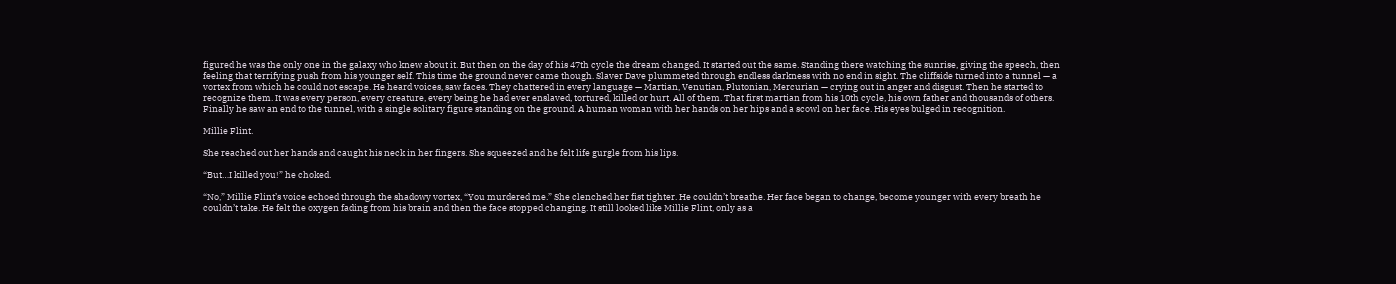figured he was the only one in the galaxy who knew about it. But then on the day of his 47th cycle the dream changed. It started out the same. Standing there watching the sunrise, giving the speech, then feeling that terrifying push from his younger self. This time the ground never came though. Slaver Dave plummeted through endless darkness with no end in sight. The cliffside turned into a tunnel — a vortex from which he could not escape. He heard voices, saw faces. They chattered in every language — Martian, Venutian, Plutonian, Mercurian — crying out in anger and disgust. Then he started to recognize them. It was every person, every creature, every being he had ever enslaved, tortured, killed or hurt. All of them. That first martian from his 10th cycle, his own father and thousands of others. Finally he saw an end to the tunnel, with a single solitary figure standing on the ground. A human woman with her hands on her hips and a scowl on her face. His eyes bulged in recognition.

Millie Flint.

She reached out her hands and caught his neck in her fingers. She squeezed and he felt life gurgle from his lips.

“But…I killed you!” he choked.

“No,” Millie Flint’s voice echoed through the shadowy vortex, “You murdered me.” She clenched her fist tighter. He couldn’t breathe. Her face began to change, become younger with every breath he couldn’t take. He felt the oxygen fading from his brain and then the face stopped changing. It still looked like Millie Flint, only as a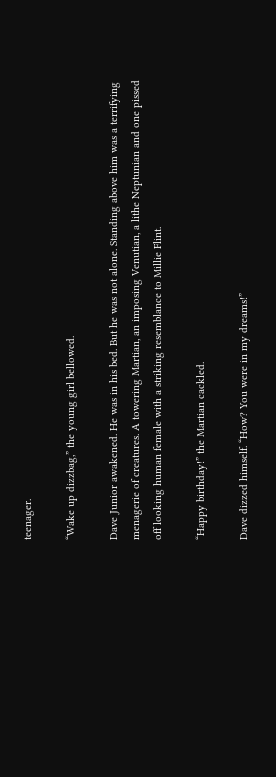teenager.

“Wake up dizzbag,” the young girl bellowed.

Dave Junior awakened. He was in his bed. But he was not alone. Standing above him was a terrifying menagerie of creatures. A towering Martian, an imposing Venutian, a lithe Neptunian and one pissed off looking human female with a striking resemblance to Millie Flint.

“Happy birthday!” the Martian cackled.

Dave dizzed himself. “How? You were in my dreams!”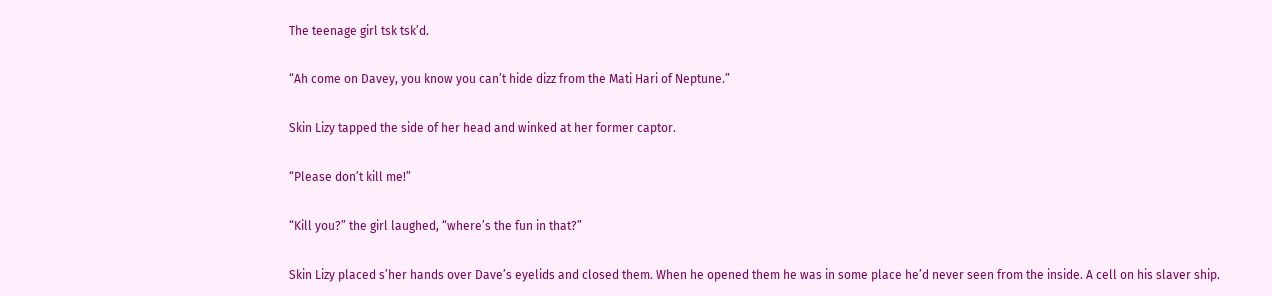The teenage girl tsk tsk’d.

“Ah come on Davey, you know you can’t hide dizz from the Mati Hari of Neptune.”

Skin Lizy tapped the side of her head and winked at her former captor.

“Please don’t kill me!”

“Kill you?” the girl laughed, “where’s the fun in that?”

Skin Lizy placed s’her hands over Dave’s eyelids and closed them. When he opened them he was in some place he’d never seen from the inside. A cell on his slaver ship.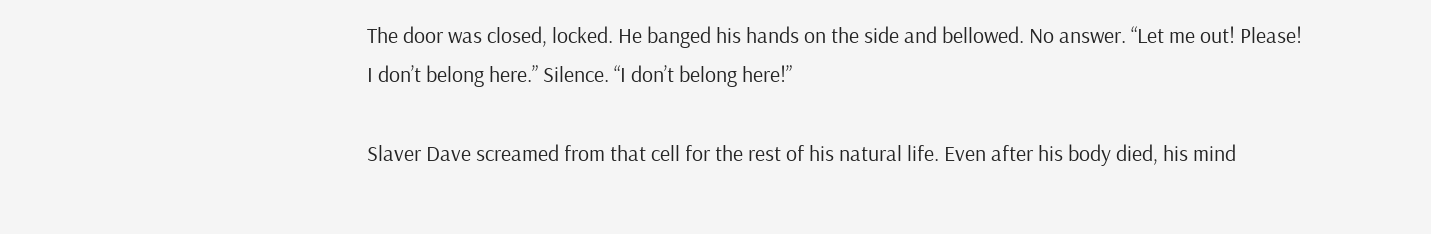The door was closed, locked. He banged his hands on the side and bellowed. No answer. “Let me out! Please! I don’t belong here.” Silence. “I don’t belong here!”

Slaver Dave screamed from that cell for the rest of his natural life. Even after his body died, his mind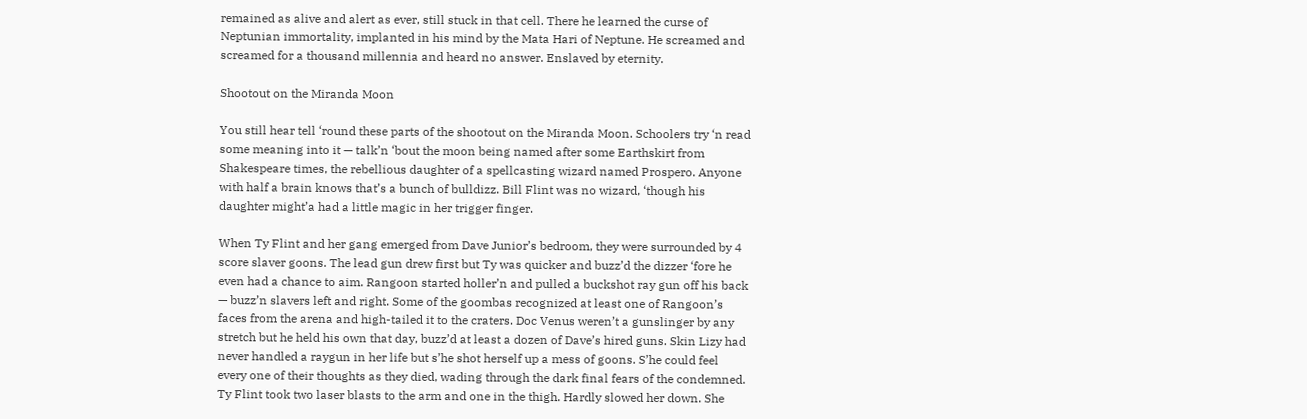remained as alive and alert as ever, still stuck in that cell. There he learned the curse of Neptunian immortality, implanted in his mind by the Mata Hari of Neptune. He screamed and screamed for a thousand millennia and heard no answer. Enslaved by eternity.

Shootout on the Miranda Moon

You still hear tell ‘round these parts of the shootout on the Miranda Moon. Schoolers try ‘n read some meaning into it — talk’n ‘bout the moon being named after some Earthskirt from Shakespeare times, the rebellious daughter of a spellcasting wizard named Prospero. Anyone with half a brain knows that’s a bunch of bulldizz. Bill Flint was no wizard, ‘though his daughter might’a had a little magic in her trigger finger.

When Ty Flint and her gang emerged from Dave Junior’s bedroom, they were surrounded by 4 score slaver goons. The lead gun drew first but Ty was quicker and buzz’d the dizzer ‘fore he even had a chance to aim. Rangoon started holler’n and pulled a buckshot ray gun off his back — buzz’n slavers left and right. Some of the goombas recognized at least one of Rangoon’s faces from the arena and high-tailed it to the craters. Doc Venus weren’t a gunslinger by any stretch but he held his own that day, buzz’d at least a dozen of Dave’s hired guns. Skin Lizy had never handled a raygun in her life but s’he shot herself up a mess of goons. S’he could feel every one of their thoughts as they died, wading through the dark final fears of the condemned. Ty Flint took two laser blasts to the arm and one in the thigh. Hardly slowed her down. She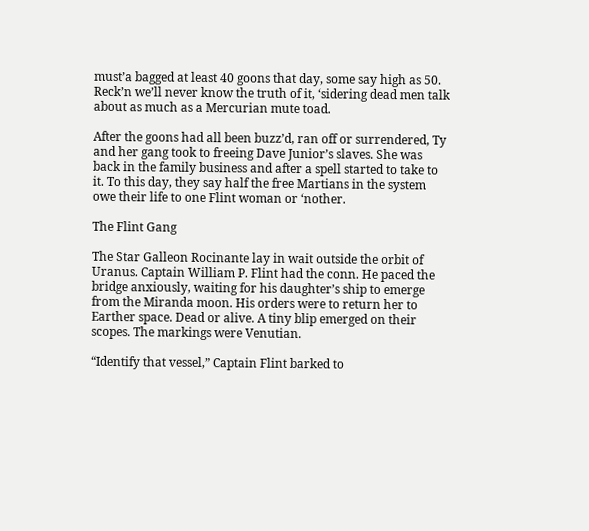must’a bagged at least 40 goons that day, some say high as 50. Reck’n we’ll never know the truth of it, ‘sidering dead men talk about as much as a Mercurian mute toad.

After the goons had all been buzz’d, ran off or surrendered, Ty and her gang took to freeing Dave Junior’s slaves. She was back in the family business and after a spell started to take to it. To this day, they say half the free Martians in the system owe their life to one Flint woman or ‘nother.

The Flint Gang

The Star Galleon Rocinante lay in wait outside the orbit of Uranus. Captain William P. Flint had the conn. He paced the bridge anxiously, waiting for his daughter’s ship to emerge from the Miranda moon. His orders were to return her to Earther space. Dead or alive. A tiny blip emerged on their scopes. The markings were Venutian.

“Identify that vessel,” Captain Flint barked to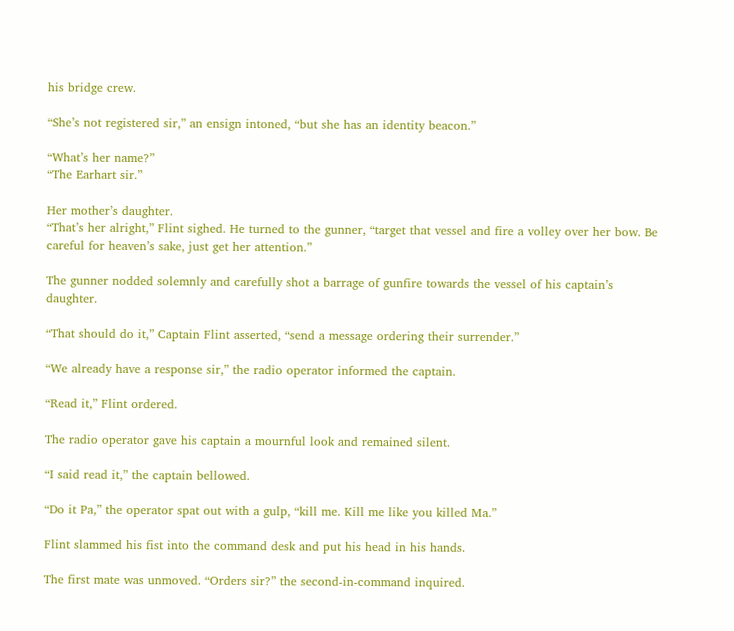his bridge crew.

“She’s not registered sir,” an ensign intoned, “but she has an identity beacon.”

“What’s her name?”
“The Earhart sir.”

Her mother’s daughter.
“That’s her alright,” Flint sighed. He turned to the gunner, “target that vessel and fire a volley over her bow. Be careful for heaven’s sake, just get her attention.”

The gunner nodded solemnly and carefully shot a barrage of gunfire towards the vessel of his captain’s daughter.

“That should do it,” Captain Flint asserted, “send a message ordering their surrender.”

“We already have a response sir,” the radio operator informed the captain.

“Read it,” Flint ordered.

The radio operator gave his captain a mournful look and remained silent.

“I said read it,” the captain bellowed.

“Do it Pa,” the operator spat out with a gulp, “kill me. Kill me like you killed Ma.”

Flint slammed his fist into the command desk and put his head in his hands.

The first mate was unmoved. “Orders sir?” the second-in-command inquired.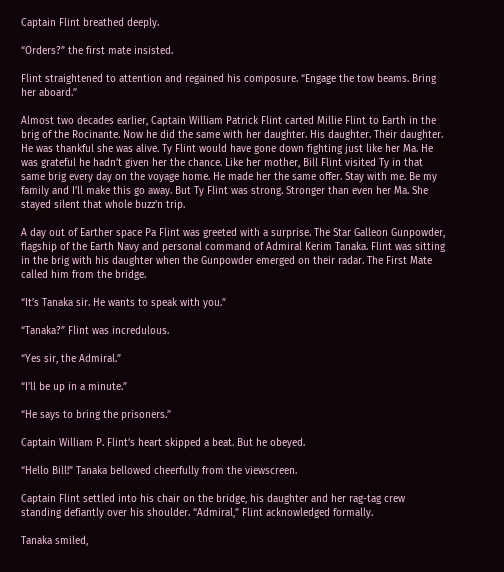Captain Flint breathed deeply.

“Orders?” the first mate insisted.

Flint straightened to attention and regained his composure. “Engage the tow beams. Bring her aboard.”

Almost two decades earlier, Captain William Patrick Flint carted Millie Flint to Earth in the brig of the Rocinante. Now he did the same with her daughter. His daughter. Their daughter. He was thankful she was alive. Ty Flint would have gone down fighting just like her Ma. He was grateful he hadn’t given her the chance. Like her mother, Bill Flint visited Ty in that same brig every day on the voyage home. He made her the same offer. Stay with me. Be my family and I’ll make this go away. But Ty Flint was strong. Stronger than even her Ma. She stayed silent that whole buzz’n trip.

A day out of Earther space Pa Flint was greeted with a surprise. The Star Galleon Gunpowder, flagship of the Earth Navy and personal command of Admiral Kerim Tanaka. Flint was sitting in the brig with his daughter when the Gunpowder emerged on their radar. The First Mate called him from the bridge.

“It’s Tanaka sir. He wants to speak with you.”

“Tanaka?” Flint was incredulous.

“Yes sir, the Admiral.”

“I’ll be up in a minute.”

“He says to bring the prisoners.”

Captain William P. Flint’s heart skipped a beat. But he obeyed.

“Hello Bill!” Tanaka bellowed cheerfully from the viewscreen.

Captain Flint settled into his chair on the bridge, his daughter and her rag-tag crew standing defiantly over his shoulder. “Admiral,” Flint acknowledged formally.

Tanaka smiled,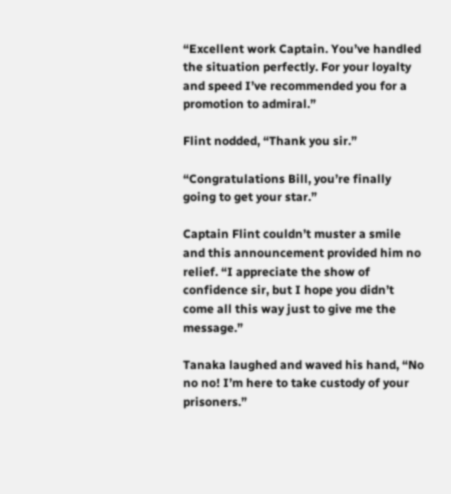“Excellent work Captain. You’ve handled the situation perfectly. For your loyalty and speed I’ve recommended you for a promotion to admiral.”

Flint nodded, “Thank you sir.”

“Congratulations Bill, you’re finally going to get your star.”

Captain Flint couldn’t muster a smile and this announcement provided him no relief. “I appreciate the show of confidence sir, but I hope you didn’t come all this way just to give me the message.”

Tanaka laughed and waved his hand, “No no no! I’m here to take custody of your prisoners.”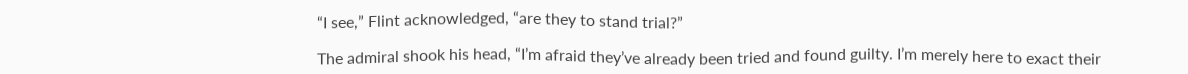“I see,” Flint acknowledged, “are they to stand trial?”

The admiral shook his head, “I’m afraid they’ve already been tried and found guilty. I’m merely here to exact their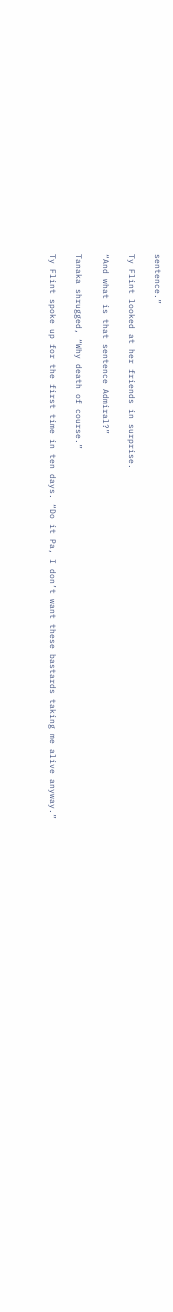sentence.”

Ty Flint looked at her friends in surprise.

“And what is that sentence Admiral?”

Tanaka shrugged, “Why death of course.”

Ty Flint spoke up for the first time in ten days. “Do it Pa, I don’t want these bastards taking me alive anyway.”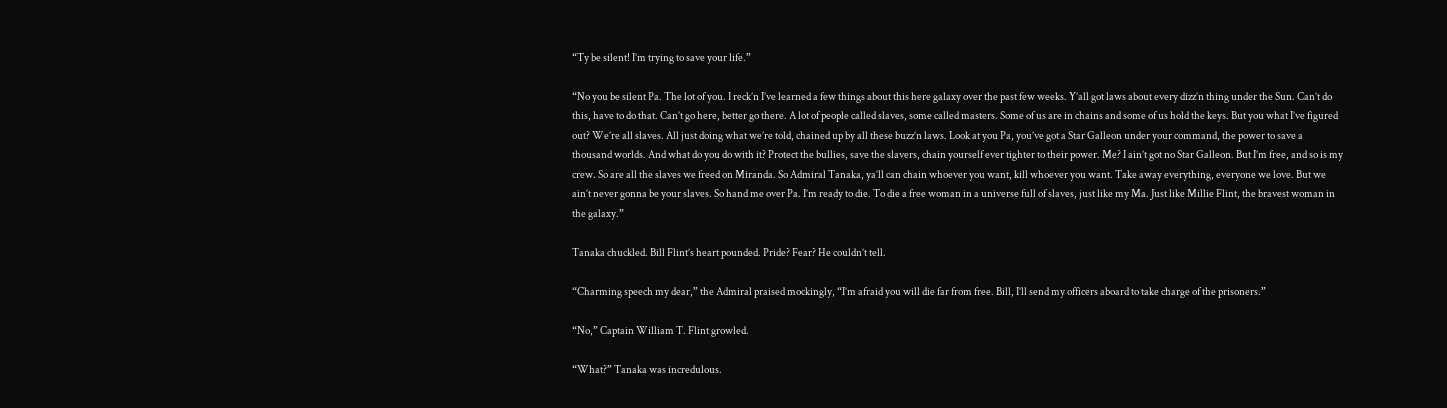“Ty be silent! I’m trying to save your life.”

“No you be silent Pa. The lot of you. I reck’n I’ve learned a few things about this here galaxy over the past few weeks. Y’all got laws about every dizz’n thing under the Sun. Can’t do this, have to do that. Can’t go here, better go there. A lot of people called slaves, some called masters. Some of us are in chains and some of us hold the keys. But you what I’ve figured out? We’re all slaves. All just doing what we’re told, chained up by all these buzz’n laws. Look at you Pa, you’ve got a Star Galleon under your command, the power to save a thousand worlds. And what do you do with it? Protect the bullies, save the slavers, chain yourself ever tighter to their power. Me? I ain’t got no Star Galleon. But I’m free, and so is my crew. So are all the slaves we freed on Miranda. So Admiral Tanaka, ya’ll can chain whoever you want, kill whoever you want. Take away everything, everyone we love. But we ain’t never gonna be your slaves. So hand me over Pa. I’m ready to die. To die a free woman in a universe full of slaves, just like my Ma. Just like Millie Flint, the bravest woman in the galaxy.”

Tanaka chuckled. Bill Flint’s heart pounded. Pride? Fear? He couldn’t tell.

“Charming speech my dear,” the Admiral praised mockingly, “I’m afraid you will die far from free. Bill, I’ll send my officers aboard to take charge of the prisoners.”

“No,” Captain William T. Flint growled.

“What?” Tanaka was incredulous.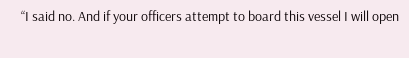“I said no. And if your officers attempt to board this vessel I will open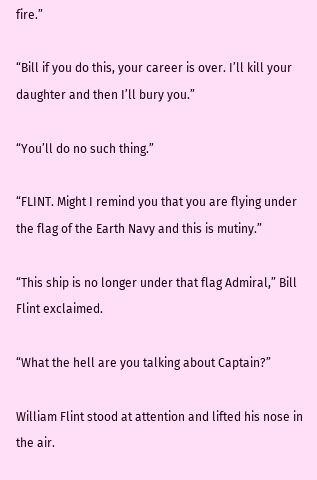fire.”

“Bill if you do this, your career is over. I’ll kill your daughter and then I’ll bury you.”

“You’ll do no such thing.”

“FLINT. Might I remind you that you are flying under the flag of the Earth Navy and this is mutiny.”

“This ship is no longer under that flag Admiral,” Bill Flint exclaimed.

“What the hell are you talking about Captain?”

William Flint stood at attention and lifted his nose in the air.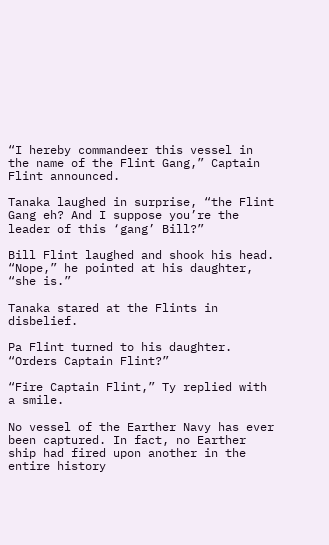“I hereby commandeer this vessel in the name of the Flint Gang,” Captain Flint announced.

Tanaka laughed in surprise, “the Flint Gang eh? And I suppose you’re the leader of this ‘gang’ Bill?”

Bill Flint laughed and shook his head. “Nope,” he pointed at his daughter, “she is.”

Tanaka stared at the Flints in disbelief.

Pa Flint turned to his daughter. “Orders Captain Flint?”

“Fire Captain Flint,” Ty replied with a smile.

No vessel of the Earther Navy has ever been captured. In fact, no Earther ship had fired upon another in the entire history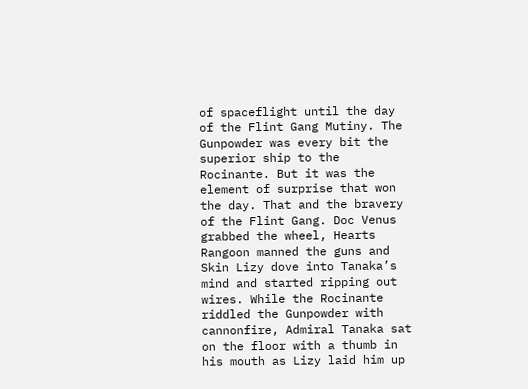of spaceflight until the day of the Flint Gang Mutiny. The Gunpowder was every bit the superior ship to the Rocinante. But it was the element of surprise that won the day. That and the bravery of the Flint Gang. Doc Venus grabbed the wheel, Hearts Rangoon manned the guns and Skin Lizy dove into Tanaka’s mind and started ripping out wires. While the Rocinante riddled the Gunpowder with cannonfire, Admiral Tanaka sat on the floor with a thumb in his mouth as Lizy laid him up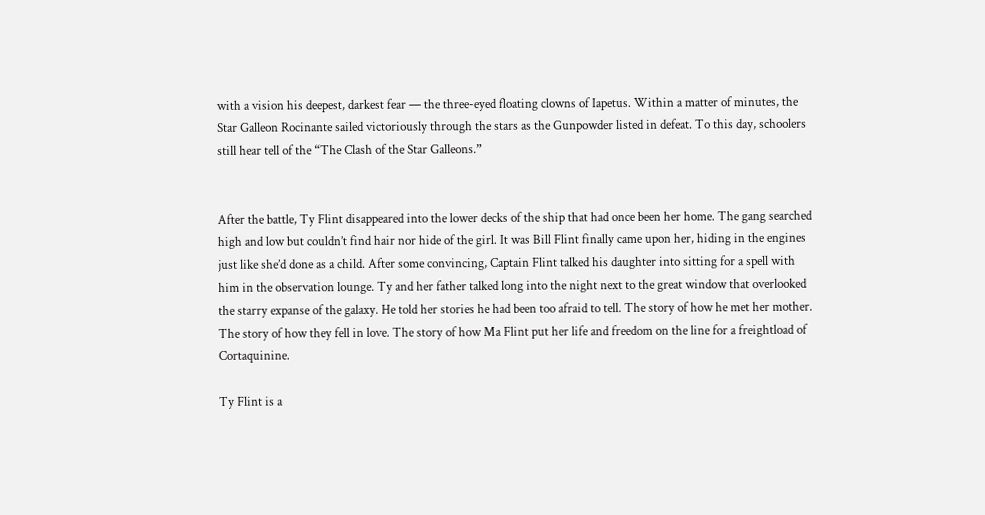with a vision his deepest, darkest fear — the three-eyed floating clowns of Iapetus. Within a matter of minutes, the Star Galleon Rocinante sailed victoriously through the stars as the Gunpowder listed in defeat. To this day, schoolers still hear tell of the “The Clash of the Star Galleons.”


After the battle, Ty Flint disappeared into the lower decks of the ship that had once been her home. The gang searched high and low but couldn’t find hair nor hide of the girl. It was Bill Flint finally came upon her, hiding in the engines just like she’d done as a child. After some convincing, Captain Flint talked his daughter into sitting for a spell with him in the observation lounge. Ty and her father talked long into the night next to the great window that overlooked the starry expanse of the galaxy. He told her stories he had been too afraid to tell. The story of how he met her mother. The story of how they fell in love. The story of how Ma Flint put her life and freedom on the line for a freightload of Cortaquinine.

Ty Flint is a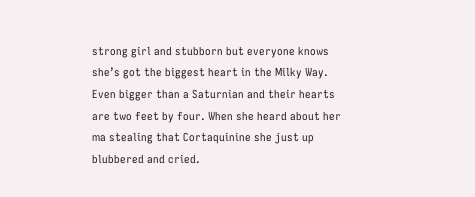strong girl and stubborn but everyone knows she’s got the biggest heart in the Milky Way. Even bigger than a Saturnian and their hearts are two feet by four. When she heard about her ma stealing that Cortaquinine she just up blubbered and cried.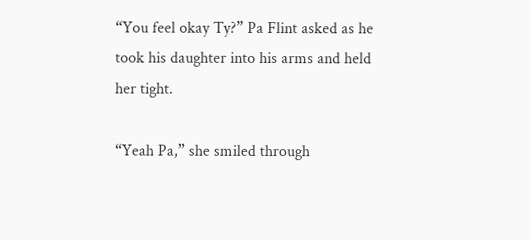“You feel okay Ty?” Pa Flint asked as he took his daughter into his arms and held her tight.

“Yeah Pa,” she smiled through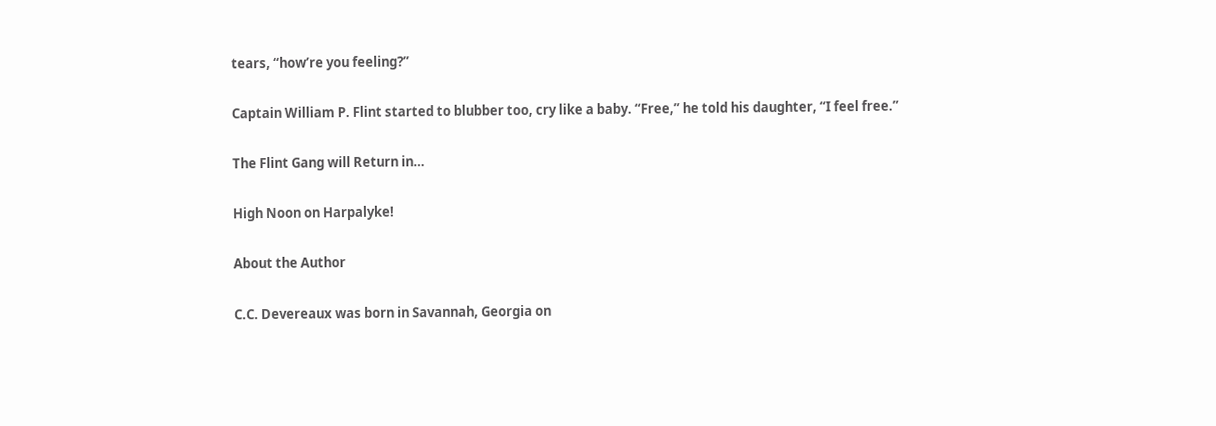tears, “how’re you feeling?”

Captain William P. Flint started to blubber too, cry like a baby. “Free,” he told his daughter, “I feel free.”

The Flint Gang will Return in…

High Noon on Harpalyke!

About the Author

C.C. Devereaux was born in Savannah, Georgia on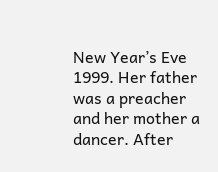New Year’s Eve 1999. Her father was a preacher and her mother a dancer. After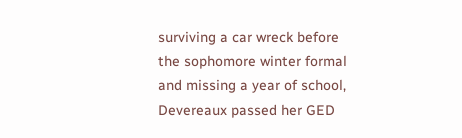surviving a car wreck before the sophomore winter formal and missing a year of school, Devereaux passed her GED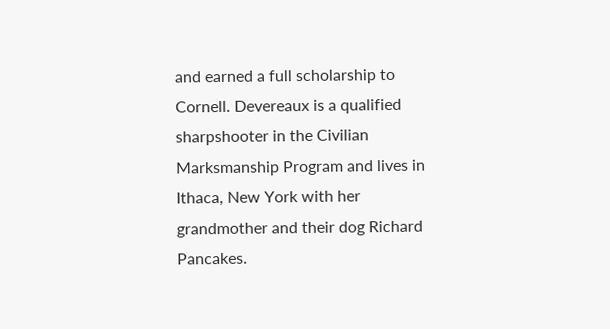and earned a full scholarship to Cornell. Devereaux is a qualified sharpshooter in the Civilian Marksmanship Program and lives in Ithaca, New York with her grandmother and their dog Richard Pancakes.